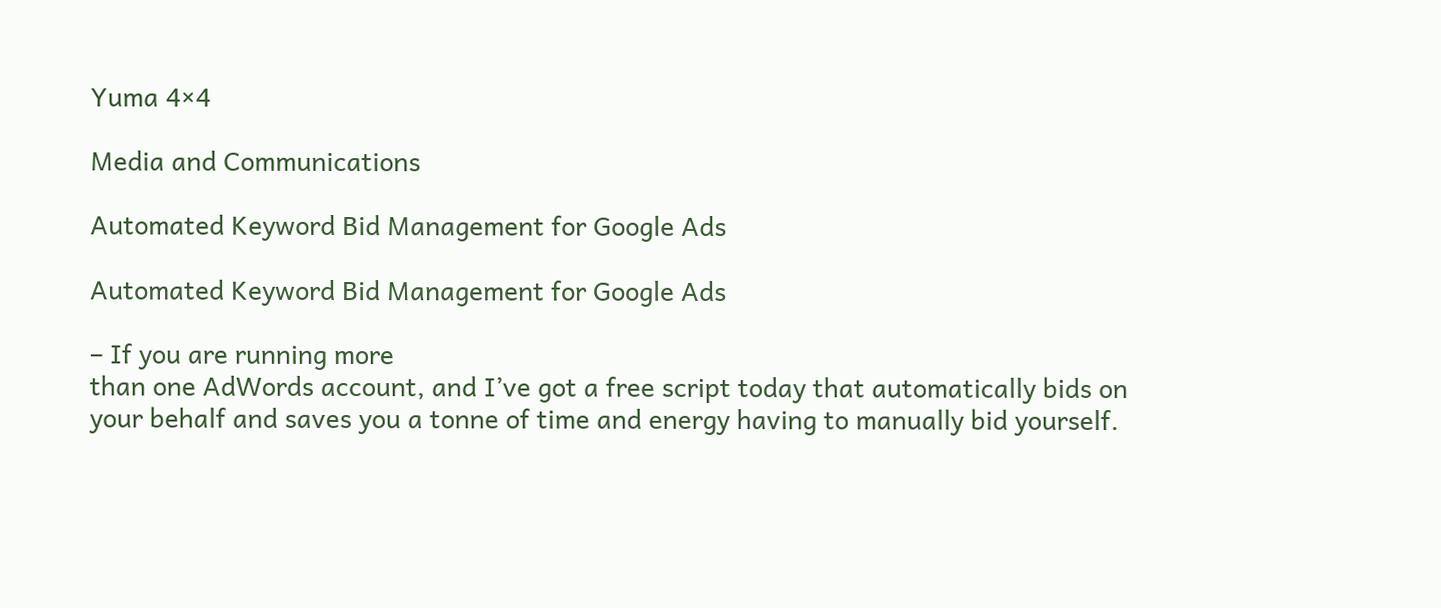Yuma 4×4

Media and Communications

Automated Keyword Bid Management for Google Ads

Automated Keyword Bid Management for Google Ads

– If you are running more
than one AdWords account, and I’ve got a free script today that automatically bids on your behalf and saves you a tonne of time and energy having to manually bid yourself.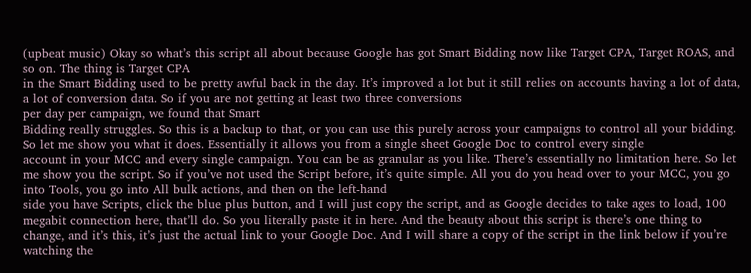(upbeat music) Okay so what’s this script all about because Google has got Smart Bidding now like Target CPA, Target ROAS, and so on. The thing is Target CPA
in the Smart Bidding used to be pretty awful back in the day. It’s improved a lot but it still relies on accounts having a lot of data,
a lot of conversion data. So if you are not getting at least two three conversions
per day per campaign, we found that Smart
Bidding really struggles. So this is a backup to that, or you can use this purely across your campaigns to control all your bidding. So let me show you what it does. Essentially it allows you from a single sheet Google Doc to control every single
account in your MCC and every single campaign. You can be as granular as you like. There’s essentially no limitation here. So let me show you the script. So if you’ve not used the Script before, it’s quite simple. All you do you head over to your MCC, you go into Tools, you go into All bulk actions, and then on the left-hand
side you have Scripts, click the blue plus button, and I will just copy the script, and as Google decides to take ages to load, 100 megabit connection here, that’ll do. So you literally paste it in here. And the beauty about this script is there’s one thing to change, and it’s this, it’s just the actual link to your Google Doc. And I will share a copy of the script in the link below if you’re watching the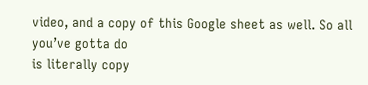video, and a copy of this Google sheet as well. So all you’ve gotta do
is literally copy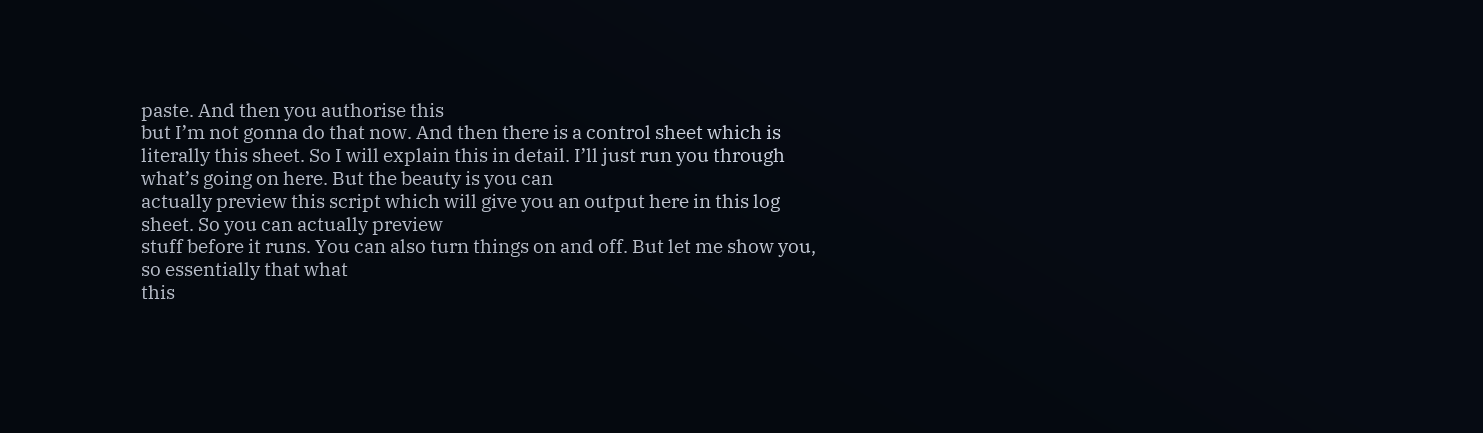paste. And then you authorise this
but I’m not gonna do that now. And then there is a control sheet which is literally this sheet. So I will explain this in detail. I’ll just run you through
what’s going on here. But the beauty is you can
actually preview this script which will give you an output here in this log sheet. So you can actually preview
stuff before it runs. You can also turn things on and off. But let me show you, so essentially that what
this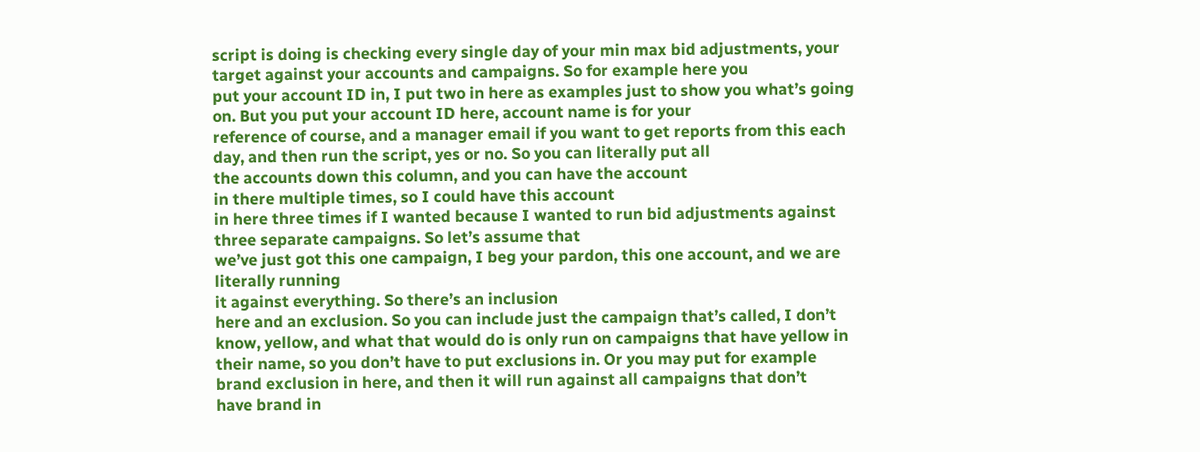script is doing is checking every single day of your min max bid adjustments, your target against your accounts and campaigns. So for example here you
put your account ID in, I put two in here as examples just to show you what’s going on. But you put your account ID here, account name is for your
reference of course, and a manager email if you want to get reports from this each day, and then run the script, yes or no. So you can literally put all
the accounts down this column, and you can have the account
in there multiple times, so I could have this account
in here three times if I wanted because I wanted to run bid adjustments against three separate campaigns. So let’s assume that
we’ve just got this one campaign, I beg your pardon, this one account, and we are literally running
it against everything. So there’s an inclusion
here and an exclusion. So you can include just the campaign that’s called, I don’t know, yellow, and what that would do is only run on campaigns that have yellow in their name, so you don’t have to put exclusions in. Or you may put for example
brand exclusion in here, and then it will run against all campaigns that don’t
have brand in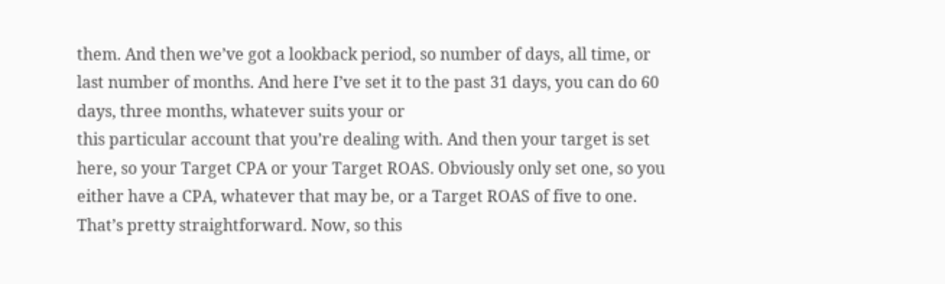them. And then we’ve got a lookback period, so number of days, all time, or last number of months. And here I’ve set it to the past 31 days, you can do 60 days, three months, whatever suits your or
this particular account that you’re dealing with. And then your target is set here, so your Target CPA or your Target ROAS. Obviously only set one, so you either have a CPA, whatever that may be, or a Target ROAS of five to one. That’s pretty straightforward. Now, so this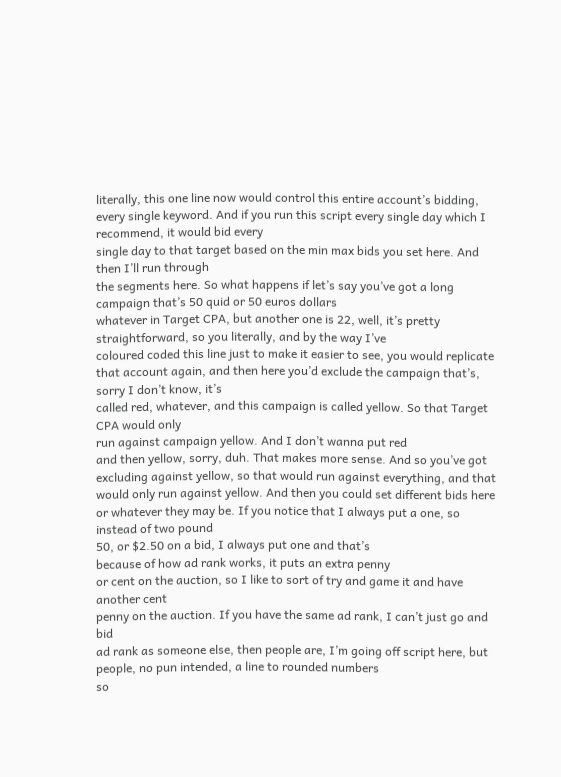literally, this one line now would control this entire account’s bidding, every single keyword. And if you run this script every single day which I recommend, it would bid every
single day to that target based on the min max bids you set here. And then I’ll run through
the segments here. So what happens if let’s say you’ve got a long campaign that’s 50 quid or 50 euros dollars
whatever in Target CPA, but another one is 22, well, it’s pretty straightforward, so you literally, and by the way I’ve
coloured coded this line just to make it easier to see, you would replicate that account again, and then here you’d exclude the campaign that’s, sorry I don’t know, it’s
called red, whatever, and this campaign is called yellow. So that Target CPA would only
run against campaign yellow. And I don’t wanna put red
and then yellow, sorry, duh. That makes more sense. And so you’ve got
excluding against yellow, so that would run against everything, and that would only run against yellow. And then you could set different bids here or whatever they may be. If you notice that I always put a one, so instead of two pound
50, or $2.50 on a bid, I always put one and that’s
because of how ad rank works, it puts an extra penny
or cent on the auction, so I like to sort of try and game it and have another cent
penny on the auction. If you have the same ad rank, I can’t just go and bid
ad rank as someone else, then people are, I’m going off script here, but people, no pun intended, a line to rounded numbers
so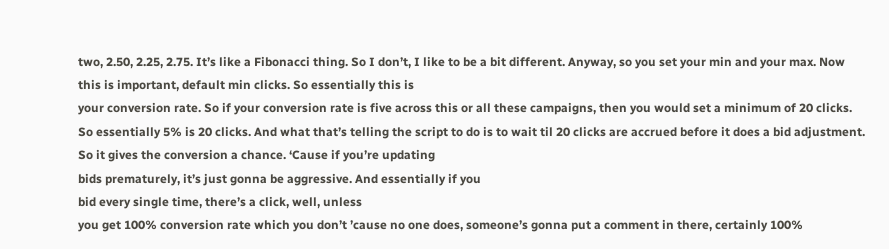two, 2.50, 2.25, 2.75. It’s like a Fibonacci thing. So I don’t, I like to be a bit different. Anyway, so you set your min and your max. Now this is important, default min clicks. So essentially this is
your conversion rate. So if your conversion rate is five across this or all these campaigns, then you would set a minimum of 20 clicks. So essentially 5% is 20 clicks. And what that’s telling the script to do is to wait til 20 clicks are accrued before it does a bid adjustment. So it gives the conversion a chance. ‘Cause if you’re updating
bids prematurely, it’s just gonna be aggressive. And essentially if you
bid every single time, there’s a click, well, unless
you get 100% conversion rate which you don’t ’cause no one does, someone’s gonna put a comment in there, certainly 100%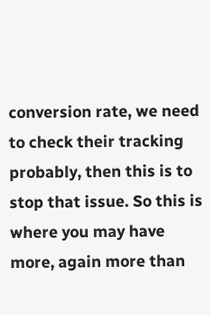conversion rate, we need to check their tracking probably, then this is to stop that issue. So this is where you may have more, again more than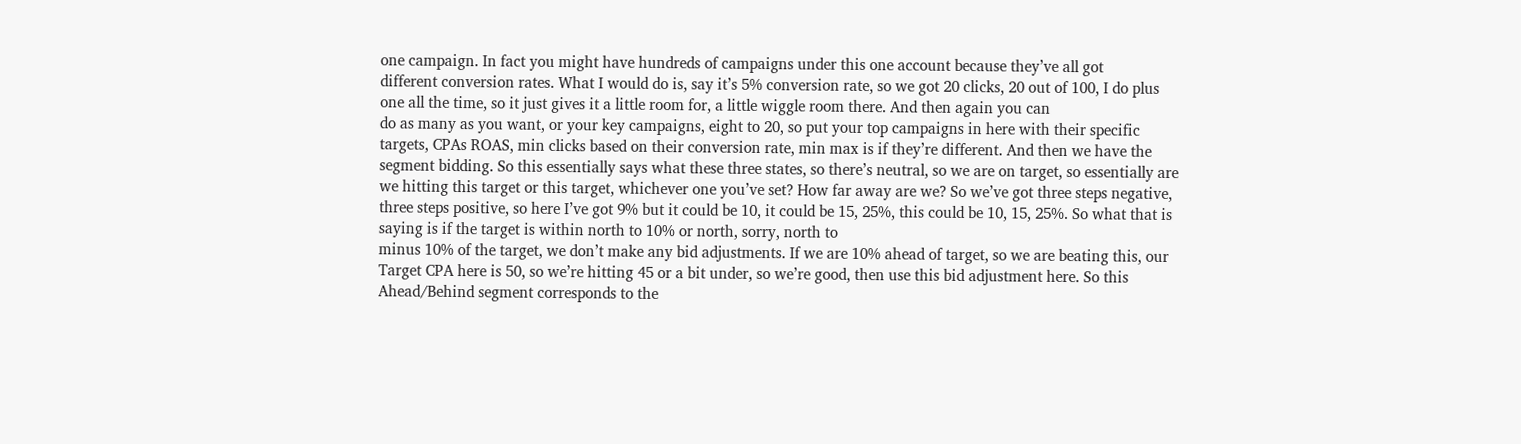one campaign. In fact you might have hundreds of campaigns under this one account because they’ve all got
different conversion rates. What I would do is, say it’s 5% conversion rate, so we got 20 clicks, 20 out of 100, I do plus one all the time, so it just gives it a little room for, a little wiggle room there. And then again you can
do as many as you want, or your key campaigns, eight to 20, so put your top campaigns in here with their specific targets, CPAs ROAS, min clicks based on their conversion rate, min max is if they’re different. And then we have the segment bidding. So this essentially says what these three states, so there’s neutral, so we are on target, so essentially are we hitting this target or this target, whichever one you’ve set? How far away are we? So we’ve got three steps negative, three steps positive, so here I’ve got 9% but it could be 10, it could be 15, 25%, this could be 10, 15, 25%. So what that is saying is if the target is within north to 10% or north, sorry, north to
minus 10% of the target, we don’t make any bid adjustments. If we are 10% ahead of target, so we are beating this, our Target CPA here is 50, so we’re hitting 45 or a bit under, so we’re good, then use this bid adjustment here. So this Ahead/Behind segment corresponds to the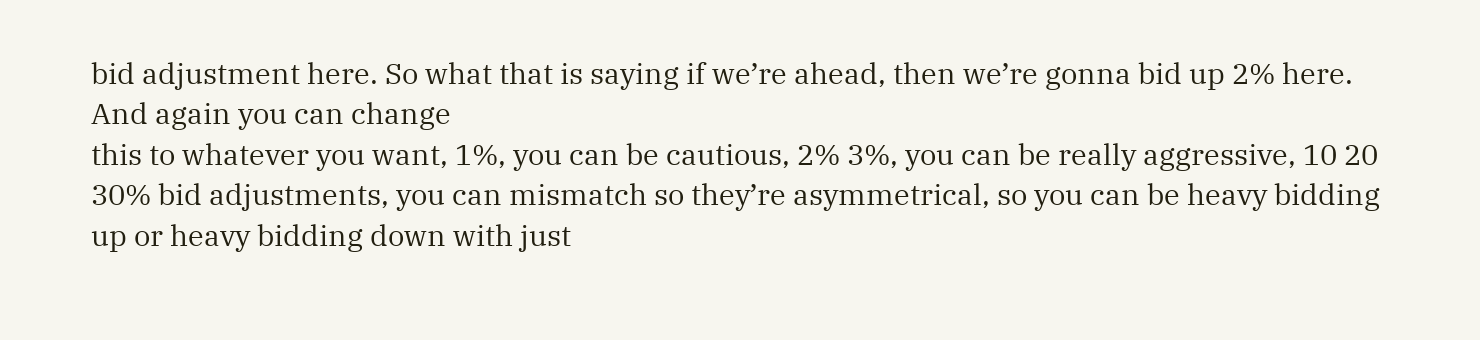bid adjustment here. So what that is saying if we’re ahead, then we’re gonna bid up 2% here. And again you can change
this to whatever you want, 1%, you can be cautious, 2% 3%, you can be really aggressive, 10 20 30% bid adjustments, you can mismatch so they’re asymmetrical, so you can be heavy bidding up or heavy bidding down with just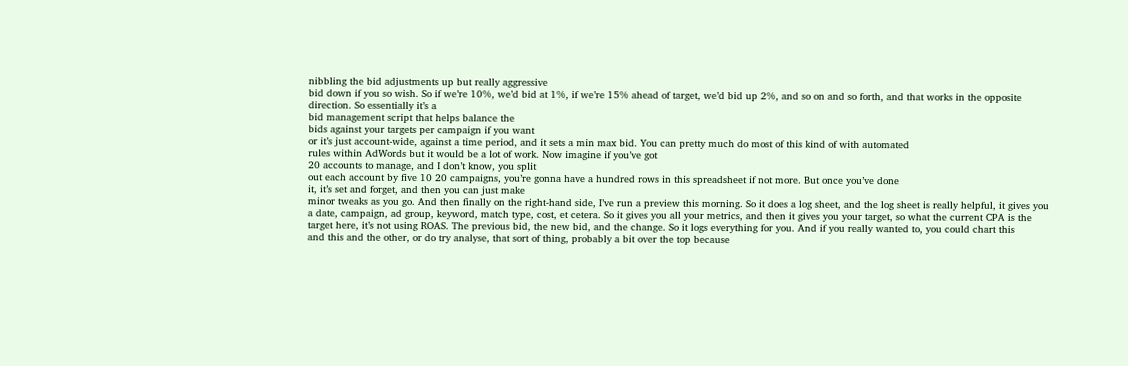nibbling the bid adjustments up but really aggressive
bid down if you so wish. So if we’re 10%, we’d bid at 1%, if we’re 15% ahead of target, we’d bid up 2%, and so on and so forth, and that works in the opposite direction. So essentially it’s a
bid management script that helps balance the
bids against your targets per campaign if you want
or it’s just account-wide, against a time period, and it sets a min max bid. You can pretty much do most of this kind of with automated
rules within AdWords but it would be a lot of work. Now imagine if you’ve got
20 accounts to manage, and I don’t know, you split
out each account by five 10 20 campaigns, you’re gonna have a hundred rows in this spreadsheet if not more. But once you’ve done
it, it’s set and forget, and then you can just make
minor tweaks as you go. And then finally on the right-hand side, I’ve run a preview this morning. So it does a log sheet, and the log sheet is really helpful, it gives you a date, campaign, ad group, keyword, match type, cost, et cetera. So it gives you all your metrics, and then it gives you your target, so what the current CPA is the target here, it’s not using ROAS. The previous bid, the new bid, and the change. So it logs everything for you. And if you really wanted to, you could chart this
and this and the other, or do try analyse, that sort of thing, probably a bit over the top because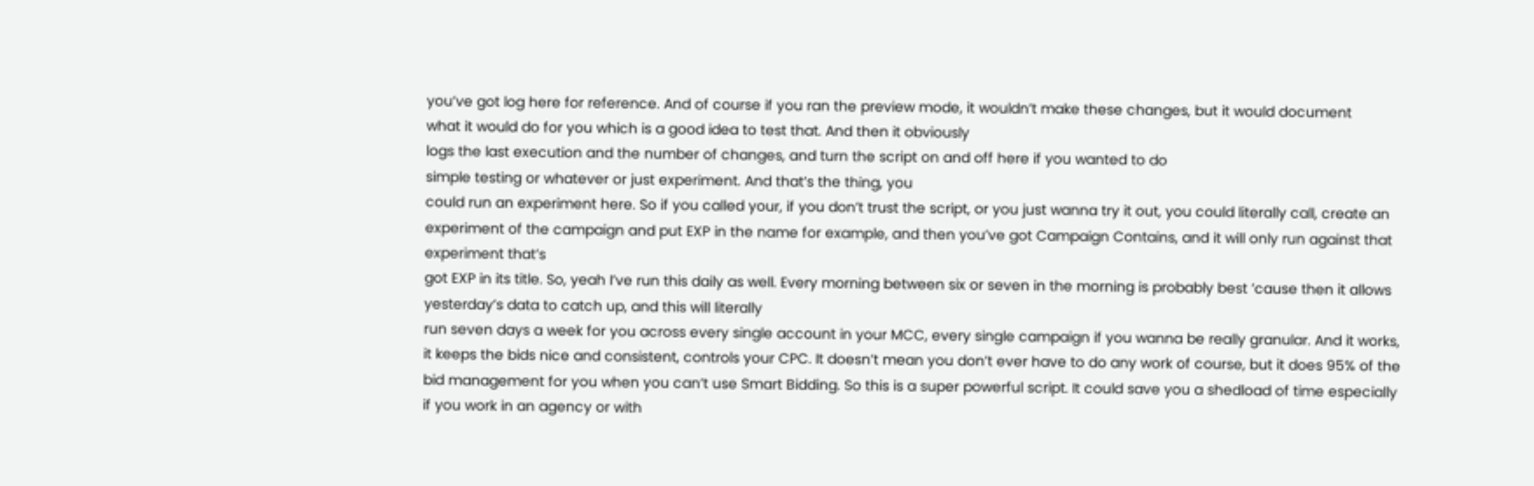you’ve got log here for reference. And of course if you ran the preview mode, it wouldn’t make these changes, but it would document
what it would do for you which is a good idea to test that. And then it obviously
logs the last execution and the number of changes, and turn the script on and off here if you wanted to do
simple testing or whatever or just experiment. And that’s the thing, you
could run an experiment here. So if you called your, if you don’t trust the script, or you just wanna try it out, you could literally call, create an experiment of the campaign and put EXP in the name for example, and then you’ve got Campaign Contains, and it will only run against that experiment that’s
got EXP in its title. So, yeah I’ve run this daily as well. Every morning between six or seven in the morning is probably best ’cause then it allows
yesterday’s data to catch up, and this will literally
run seven days a week for you across every single account in your MCC, every single campaign if you wanna be really granular. And it works, it keeps the bids nice and consistent, controls your CPC. It doesn’t mean you don’t ever have to do any work of course, but it does 95% of the
bid management for you when you can’t use Smart Bidding. So this is a super powerful script. It could save you a shedload of time especially if you work in an agency or with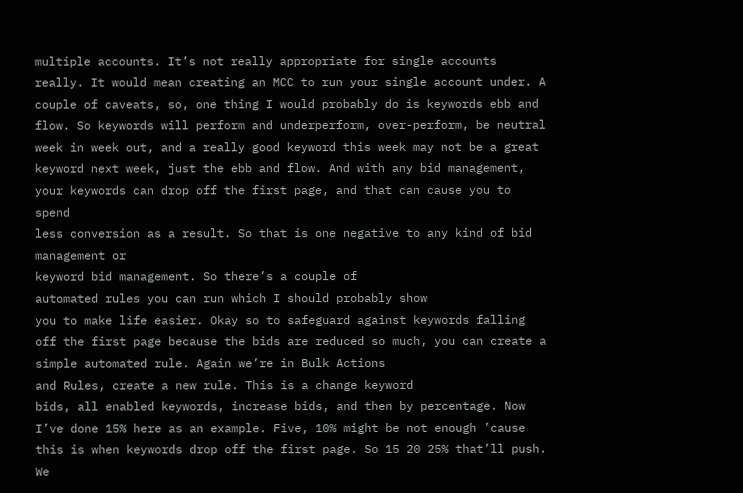multiple accounts. It’s not really appropriate for single accounts really. It would mean creating an MCC to run your single account under. A couple of caveats, so, one thing I would probably do is keywords ebb and flow. So keywords will perform and underperform, over-perform, be neutral week in week out, and a really good keyword this week may not be a great keyword next week, just the ebb and flow. And with any bid management, your keywords can drop off the first page, and that can cause you to spend
less conversion as a result. So that is one negative to any kind of bid management or
keyword bid management. So there’s a couple of
automated rules you can run which I should probably show
you to make life easier. Okay so to safeguard against keywords falling off the first page because the bids are reduced so much, you can create a simple automated rule. Again we’re in Bulk Actions
and Rules, create a new rule. This is a change keyword
bids, all enabled keywords, increase bids, and then by percentage. Now I’ve done 15% here as an example. Five, 10% might be not enough ’cause this is when keywords drop off the first page. So 15 20 25% that’ll push. We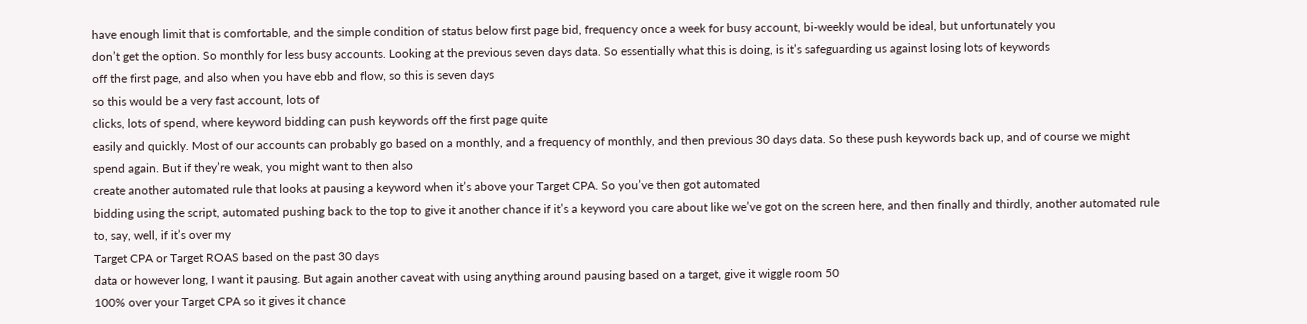have enough limit that is comfortable, and the simple condition of status below first page bid, frequency once a week for busy account, bi-weekly would be ideal, but unfortunately you
don’t get the option. So monthly for less busy accounts. Looking at the previous seven days data. So essentially what this is doing, is it’s safeguarding us against losing lots of keywords
off the first page, and also when you have ebb and flow, so this is seven days
so this would be a very fast account, lots of
clicks, lots of spend, where keyword bidding can push keywords off the first page quite
easily and quickly. Most of our accounts can probably go based on a monthly, and a frequency of monthly, and then previous 30 days data. So these push keywords back up, and of course we might spend again. But if they’re weak, you might want to then also
create another automated rule that looks at pausing a keyword when it’s above your Target CPA. So you’ve then got automated
bidding using the script, automated pushing back to the top to give it another chance if it’s a keyword you care about like we’ve got on the screen here, and then finally and thirdly, another automated rule to, say, well, if it’s over my
Target CPA or Target ROAS based on the past 30 days
data or however long, I want it pausing. But again another caveat with using anything around pausing based on a target, give it wiggle room 50
100% over your Target CPA so it gives it chance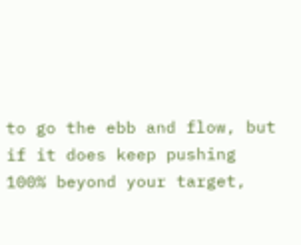to go the ebb and flow, but if it does keep pushing
100% beyond your target,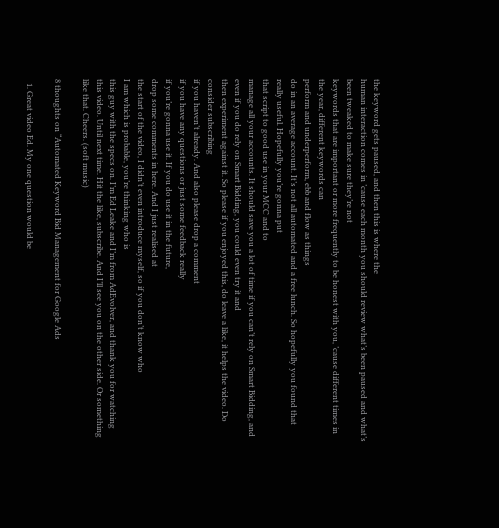the keyword gets paused, and then this is where the
human interaction comes in ’cause each month you should review what’s been paused and what’s been tweaked to make sure they’re not
keywords that are important or more frequently to be honest with you, ’cause different times in the year, different keywords can
perform and underperform, ebb and flow as things
do in an average account. It’s not all automated and a free lunch. So hopefully you found that really useful. Hopefully you’re gonna put
that script to good use in your MCC and to
manage all your accounts. It should save you a lot of time if you can’t rely on Smart Bidding, and even if you do rely on Smart Bidding, you could even try it and
then experiment against it. So please if you enjoyed this, do leave a like, it helps the video. Do consider subscribing
if you haven’t already. And also please drop a comment
if you have any questions or just some feedback really
if you’re gonna use it. If you do use it in the future,
drop some comments in here. And I just realised at
the start of the video, I didn’t even introduce myself, so if you don’t know who
I am which is probable, you’re thinking who is
this guy with the specs on. I’m Ed Leake and I’m from AdEvolver, and thank you for watching this video. Until next time. Hit the like, subscribe. And I’ll see you on the other side. Or something like that. Cheers. (soft music)

8 thoughts on “Automated Keyword Bid Management for Google Ads

  1. Great video Ed. My one question would be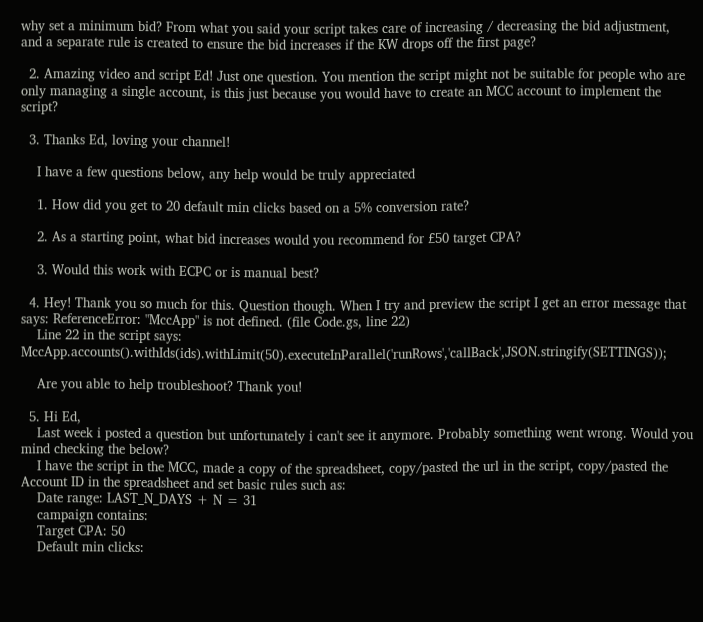why set a minimum bid? From what you said your script takes care of increasing / decreasing the bid adjustment, and a separate rule is created to ensure the bid increases if the KW drops off the first page?

  2. Amazing video and script Ed! Just one question. You mention the script might not be suitable for people who are only managing a single account, is this just because you would have to create an MCC account to implement the script?

  3. Thanks Ed, loving your channel!

    I have a few questions below, any help would be truly appreciated

    1. How did you get to 20 default min clicks based on a 5% conversion rate?

    2. As a starting point, what bid increases would you recommend for £50 target CPA?

    3. Would this work with ECPC or is manual best?

  4. Hey! Thank you so much for this. Question though. When I try and preview the script I get an error message that says: ReferenceError: "MccApp" is not defined. (file Code.gs, line 22)
    Line 22 in the script says: MccApp.accounts().withIds(ids).withLimit(50).executeInParallel('runRows','callBack',JSON.stringify(SETTINGS));

    Are you able to help troubleshoot? Thank you!

  5. Hi Ed,
    Last week i posted a question but unfortunately i can't see it anymore. Probably something went wrong. Would you mind checking the below?
    I have the script in the MCC, made a copy of the spreadsheet, copy/pasted the url in the script, copy/pasted the Account ID in the spreadsheet and set basic rules such as:
    Date range: LAST_N_DAYS + N = 31
    campaign contains:
    Target CPA: 50
    Default min clicks: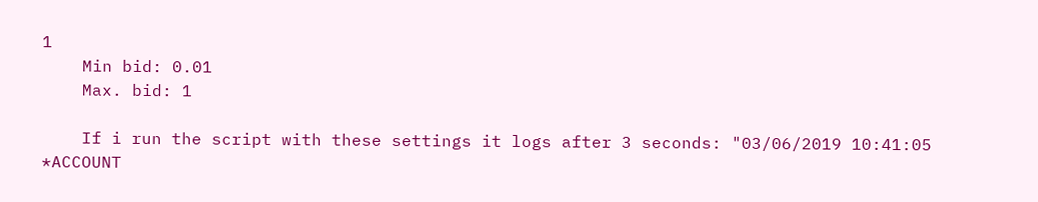1
    Min bid: 0.01
    Max. bid: 1

    If i run the script with these settings it logs after 3 seconds: "03/06/2019 10:41:05 *ACCOUNT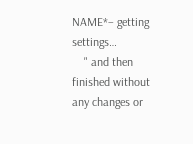NAME*– getting settings…
    " and then finished without any changes or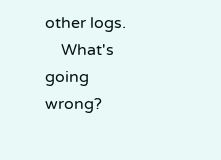other logs.
    What's going wrong?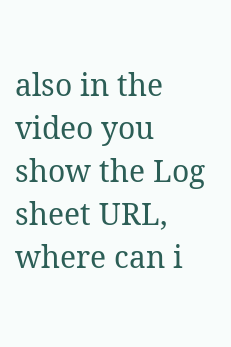also in the video you show the Log sheet URL, where can i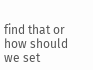find that or how should we set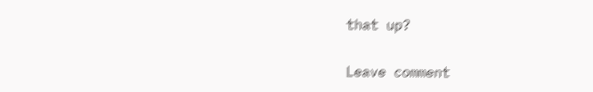that up?

Leave comment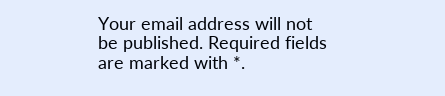Your email address will not be published. Required fields are marked with *.